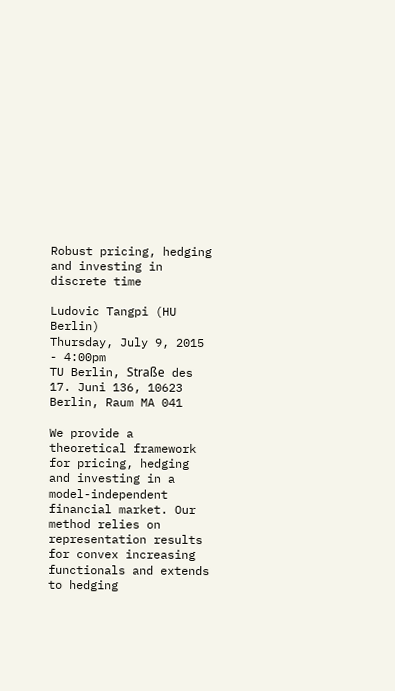Robust pricing, hedging and investing in discrete time

Ludovic Tangpi (HU Berlin)
Thursday, July 9, 2015 - 4:00pm
TU Berlin, Straße des 17. Juni 136, 10623 Berlin, Raum MA 041

We provide a theoretical framework for pricing, hedging and investing in a model-independent financial market. Our method relies on representation results for convex increasing functionals and extends to hedging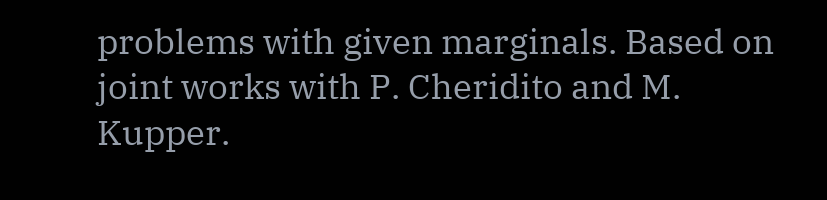problems with given marginals. Based on joint works with P. Cheridito and M. Kupper.